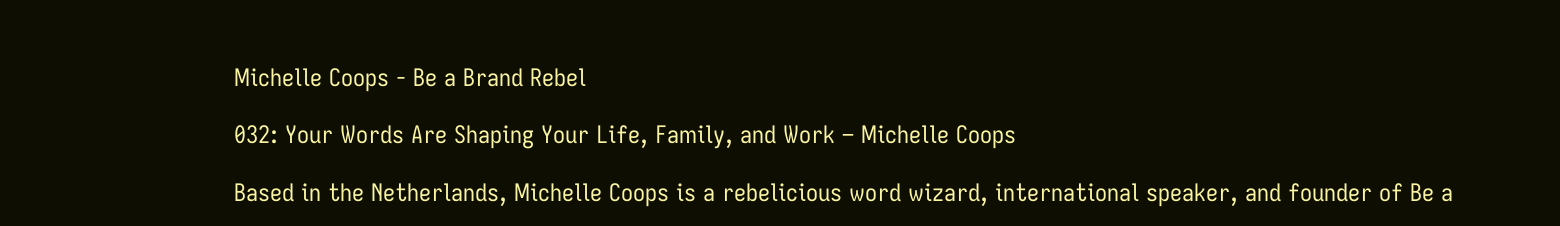Michelle Coops - Be a Brand Rebel

032: Your Words Are Shaping Your Life, Family, and Work – Michelle Coops

Based in the Netherlands, Michelle Coops is a rebelicious word wizard, international speaker, and founder of Be a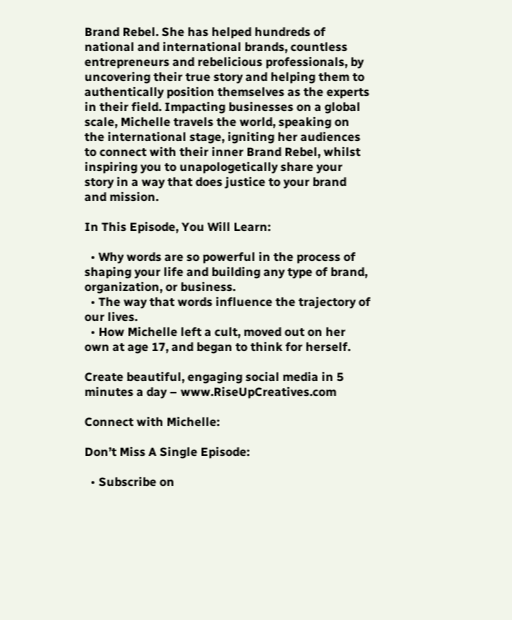Brand Rebel. She has helped hundreds of national and international brands, countless entrepreneurs and rebelicious professionals, by uncovering their true story and helping them to authentically position themselves as the experts in their field. Impacting businesses on a global scale, Michelle travels the world, speaking on the international stage, igniting her audiences to connect with their inner Brand Rebel, whilst inspiring you to unapologetically share your story in a way that does justice to your brand and mission.

In This Episode, You Will Learn:

  • Why words are so powerful in the process of shaping your life and building any type of brand, organization, or business.
  • The way that words influence the trajectory of our lives.
  • How Michelle left a cult, moved out on her own at age 17, and began to think for herself.

Create beautiful, engaging social media in 5 minutes a day – www.RiseUpCreatives.com

Connect with Michelle:

Don’t Miss A Single Episode:

  • Subscribe on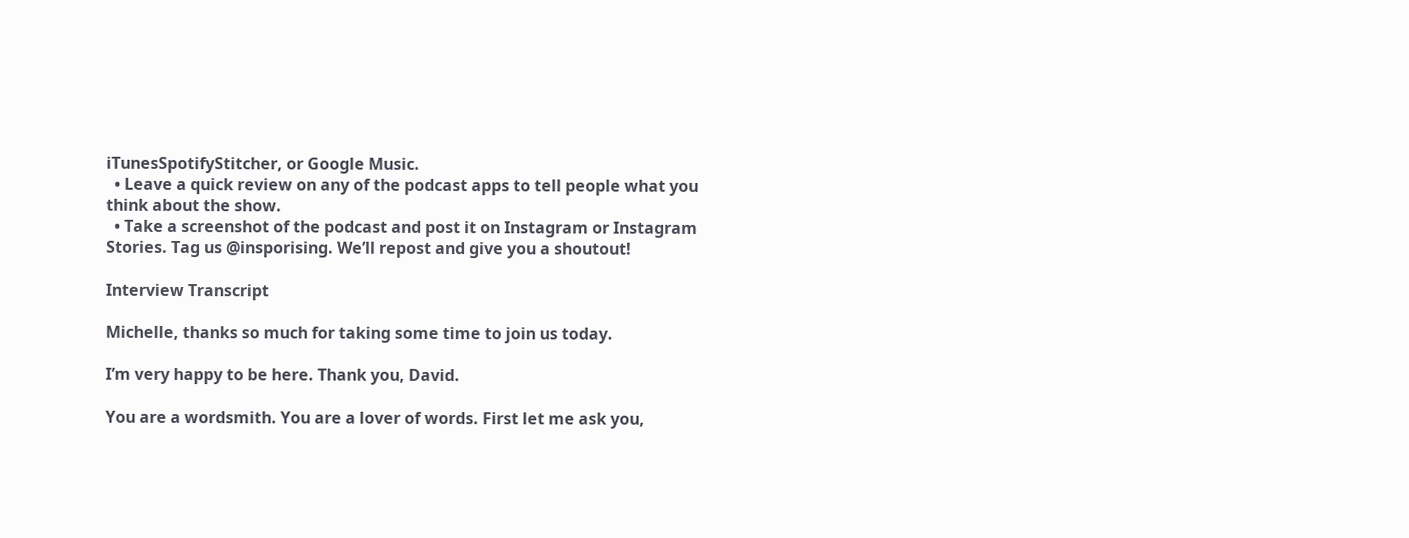iTunesSpotifyStitcher, or Google Music.
  • Leave a quick review on any of the podcast apps to tell people what you think about the show.
  • Take a screenshot of the podcast and post it on Instagram or Instagram Stories. Tag us @insporising. We’ll repost and give you a shoutout!

Interview Transcript

Michelle, thanks so much for taking some time to join us today.

I’m very happy to be here. Thank you, David.

You are a wordsmith. You are a lover of words. First let me ask you,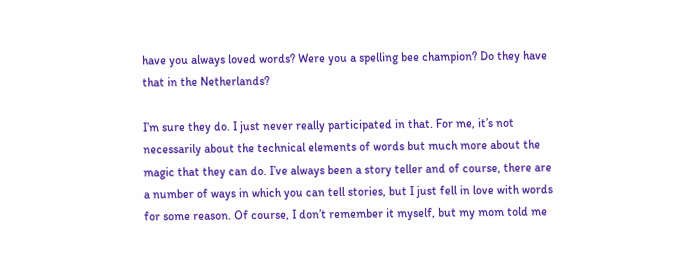have you always loved words? Were you a spelling bee champion? Do they have that in the Netherlands?

I’m sure they do. I just never really participated in that. For me, it’s not necessarily about the technical elements of words but much more about the magic that they can do. I’ve always been a story teller and of course, there are a number of ways in which you can tell stories, but I just fell in love with words for some reason. Of course, I don’t remember it myself, but my mom told me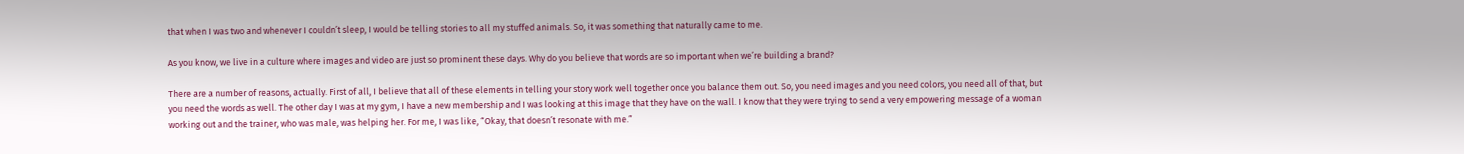that when I was two and whenever I couldn’t sleep, I would be telling stories to all my stuffed animals. So, it was something that naturally came to me.

As you know, we live in a culture where images and video are just so prominent these days. Why do you believe that words are so important when we’re building a brand?

There are a number of reasons, actually. First of all, I believe that all of these elements in telling your story work well together once you balance them out. So, you need images and you need colors, you need all of that, but you need the words as well. The other day I was at my gym, I have a new membership and I was looking at this image that they have on the wall. I know that they were trying to send a very empowering message of a woman working out and the trainer, who was male, was helping her. For me, I was like, “Okay, that doesn’t resonate with me.”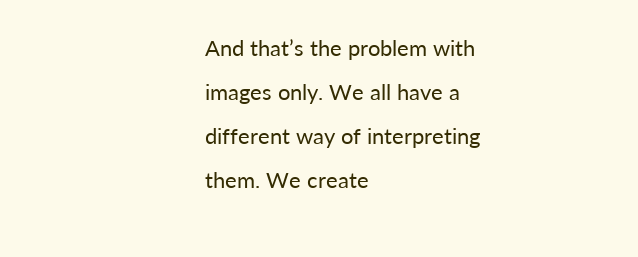And that’s the problem with images only. We all have a different way of interpreting them. We create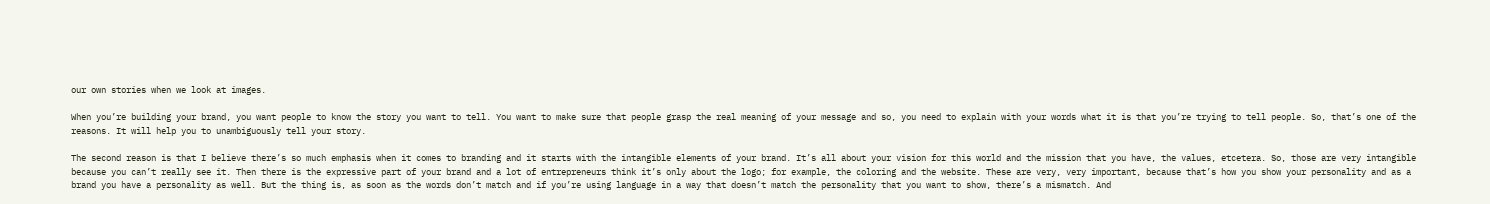our own stories when we look at images.

When you’re building your brand, you want people to know the story you want to tell. You want to make sure that people grasp the real meaning of your message and so, you need to explain with your words what it is that you’re trying to tell people. So, that’s one of the reasons. It will help you to unambiguously tell your story.

The second reason is that I believe there’s so much emphasis when it comes to branding and it starts with the intangible elements of your brand. It’s all about your vision for this world and the mission that you have, the values, etcetera. So, those are very intangible because you can’t really see it. Then there is the expressive part of your brand and a lot of entrepreneurs think it’s only about the logo; for example, the coloring and the website. These are very, very important, because that’s how you show your personality and as a brand you have a personality as well. But the thing is, as soon as the words don’t match and if you’re using language in a way that doesn’t match the personality that you want to show, there’s a mismatch. And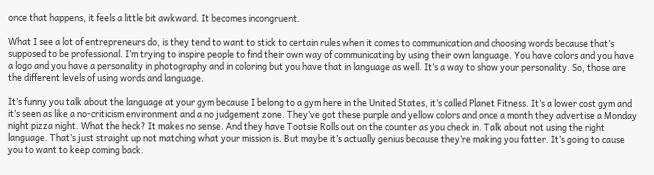once that happens, it feels a little bit awkward. It becomes incongruent.

What I see a lot of entrepreneurs do, is they tend to want to stick to certain rules when it comes to communication and choosing words because that’s supposed to be professional. I’m trying to inspire people to find their own way of communicating by using their own language. You have colors and you have a logo and you have a personality in photography and in coloring but you have that in language as well. It’s a way to show your personality. So, those are the different levels of using words and language.

It’s funny you talk about the language at your gym because I belong to a gym here in the United States, it’s called Planet Fitness. It’s a lower cost gym and it’s seen as like a no-criticism environment and a no judgement zone. They’ve got these purple and yellow colors and once a month they advertise a Monday night pizza night. What the heck? It makes no sense. And they have Tootsie Rolls out on the counter as you check in. Talk about not using the right language. That’s just straight up not matching what your mission is. But maybe it’s actually genius because they’re making you fatter. It’s going to cause you to want to keep coming back.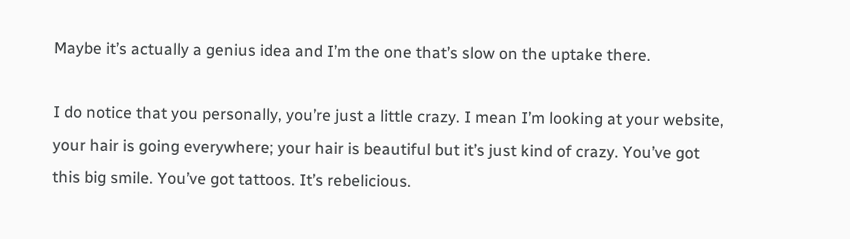Maybe it’s actually a genius idea and I’m the one that’s slow on the uptake there.

I do notice that you personally, you’re just a little crazy. I mean I’m looking at your website, your hair is going everywhere; your hair is beautiful but it’s just kind of crazy. You’ve got this big smile. You’ve got tattoos. It’s rebelicious.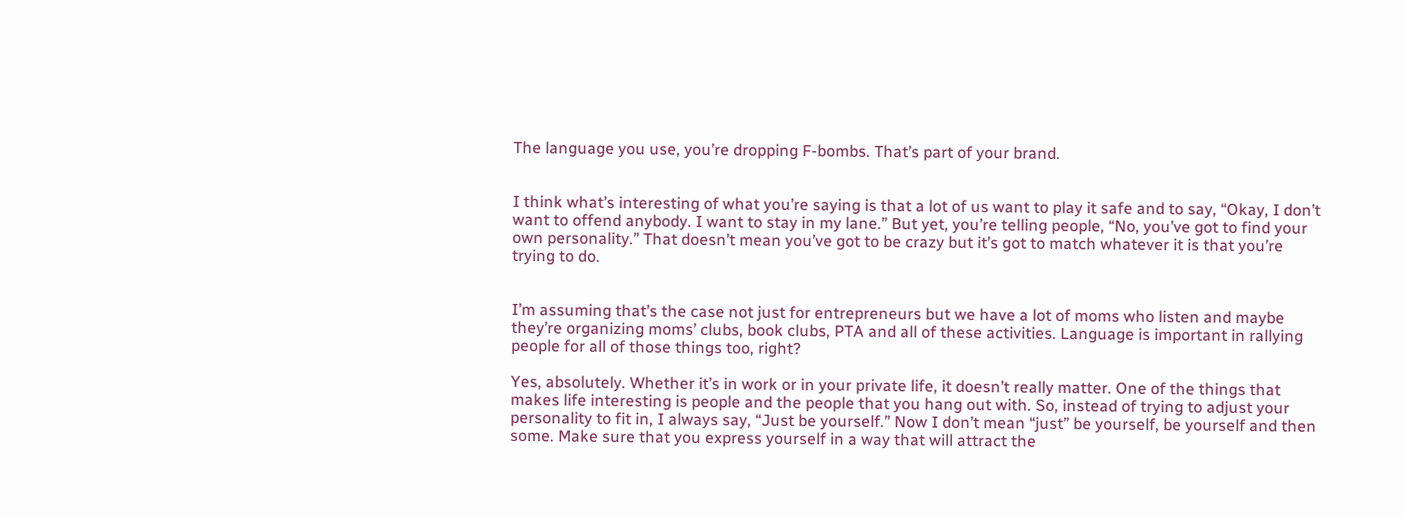The language you use, you’re dropping F-bombs. That’s part of your brand.


I think what’s interesting of what you’re saying is that a lot of us want to play it safe and to say, “Okay, I don’t want to offend anybody. I want to stay in my lane.” But yet, you’re telling people, “No, you’ve got to find your own personality.” That doesn’t mean you’ve got to be crazy but it’s got to match whatever it is that you’re trying to do.


I’m assuming that’s the case not just for entrepreneurs but we have a lot of moms who listen and maybe they’re organizing moms’ clubs, book clubs, PTA and all of these activities. Language is important in rallying people for all of those things too, right?

Yes, absolutely. Whether it’s in work or in your private life, it doesn’t really matter. One of the things that makes life interesting is people and the people that you hang out with. So, instead of trying to adjust your personality to fit in, I always say, “Just be yourself.” Now I don’t mean “just” be yourself, be yourself and then some. Make sure that you express yourself in a way that will attract the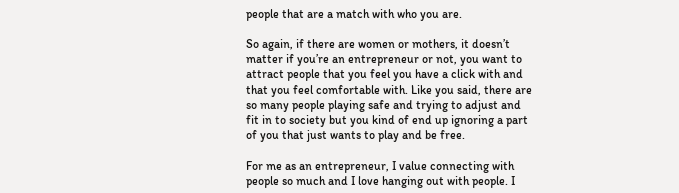people that are a match with who you are.

So again, if there are women or mothers, it doesn’t matter if you’re an entrepreneur or not, you want to attract people that you feel you have a click with and that you feel comfortable with. Like you said, there are so many people playing safe and trying to adjust and fit in to society but you kind of end up ignoring a part of you that just wants to play and be free.

For me as an entrepreneur, I value connecting with people so much and I love hanging out with people. I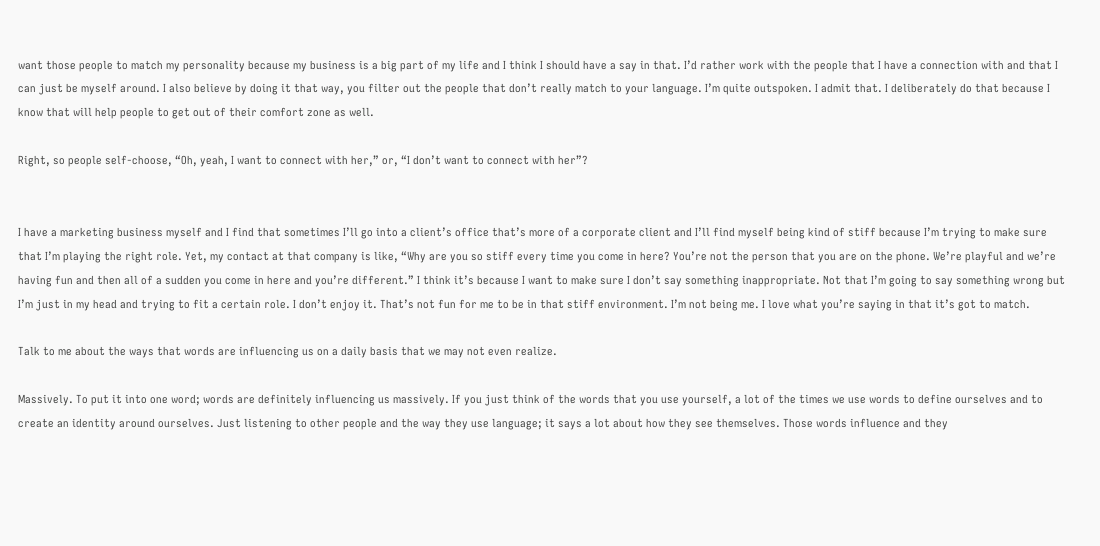want those people to match my personality because my business is a big part of my life and I think I should have a say in that. I’d rather work with the people that I have a connection with and that I can just be myself around. I also believe by doing it that way, you filter out the people that don’t really match to your language. I’m quite outspoken. I admit that. I deliberately do that because I know that will help people to get out of their comfort zone as well.

Right, so people self-choose, “Oh, yeah, I want to connect with her,” or, “I don’t want to connect with her”?


I have a marketing business myself and I find that sometimes I’ll go into a client’s office that’s more of a corporate client and I’ll find myself being kind of stiff because I’m trying to make sure that I’m playing the right role. Yet, my contact at that company is like, “Why are you so stiff every time you come in here? You’re not the person that you are on the phone. We’re playful and we’re having fun and then all of a sudden you come in here and you’re different.” I think it’s because I want to make sure I don’t say something inappropriate. Not that I’m going to say something wrong but I’m just in my head and trying to fit a certain role. I don’t enjoy it. That’s not fun for me to be in that stiff environment. I’m not being me. I love what you’re saying in that it’s got to match.

Talk to me about the ways that words are influencing us on a daily basis that we may not even realize.

Massively. To put it into one word; words are definitely influencing us massively. If you just think of the words that you use yourself, a lot of the times we use words to define ourselves and to create an identity around ourselves. Just listening to other people and the way they use language; it says a lot about how they see themselves. Those words influence and they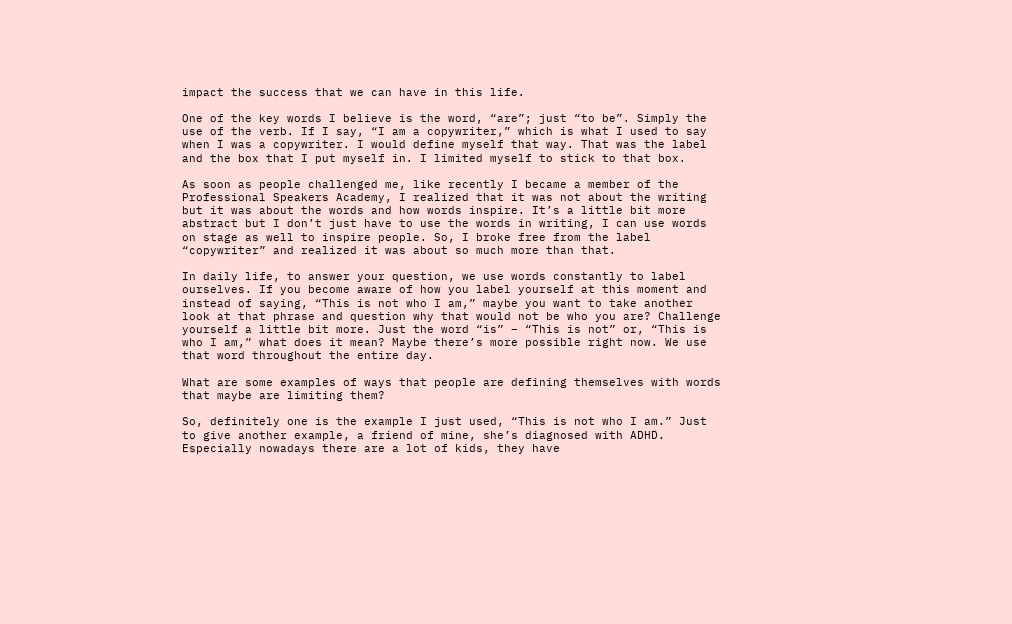impact the success that we can have in this life.

One of the key words I believe is the word, “are”; just “to be”. Simply the use of the verb. If I say, “I am a copywriter,” which is what I used to say when I was a copywriter. I would define myself that way. That was the label and the box that I put myself in. I limited myself to stick to that box.

As soon as people challenged me, like recently I became a member of the Professional Speakers Academy, I realized that it was not about the writing but it was about the words and how words inspire. It’s a little bit more abstract but I don’t just have to use the words in writing, I can use words on stage as well to inspire people. So, I broke free from the label “copywriter” and realized it was about so much more than that.

In daily life, to answer your question, we use words constantly to label ourselves. If you become aware of how you label yourself at this moment and instead of saying, “This is not who I am,” maybe you want to take another look at that phrase and question why that would not be who you are? Challenge yourself a little bit more. Just the word “is” – “This is not” or, “This is who I am,” what does it mean? Maybe there’s more possible right now. We use that word throughout the entire day.

What are some examples of ways that people are defining themselves with words that maybe are limiting them?

So, definitely one is the example I just used, “This is not who I am.” Just to give another example, a friend of mine, she’s diagnosed with ADHD. Especially nowadays there are a lot of kids, they have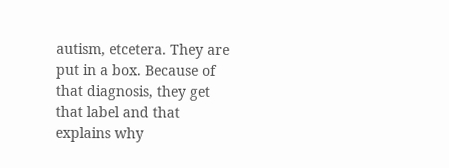autism, etcetera. They are put in a box. Because of that diagnosis, they get that label and that explains why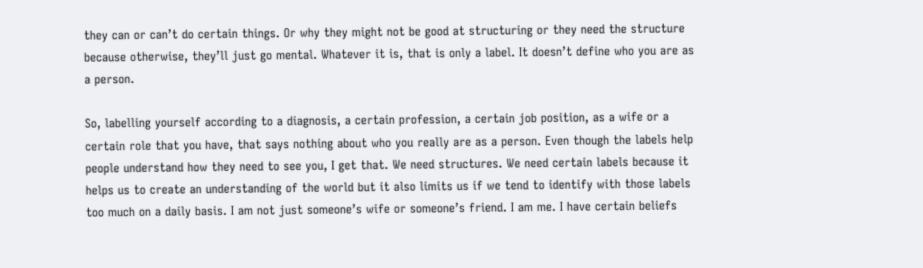they can or can’t do certain things. Or why they might not be good at structuring or they need the structure because otherwise, they’ll just go mental. Whatever it is, that is only a label. It doesn’t define who you are as a person.

So, labelling yourself according to a diagnosis, a certain profession, a certain job position, as a wife or a certain role that you have, that says nothing about who you really are as a person. Even though the labels help people understand how they need to see you, I get that. We need structures. We need certain labels because it helps us to create an understanding of the world but it also limits us if we tend to identify with those labels too much on a daily basis. I am not just someone’s wife or someone’s friend. I am me. I have certain beliefs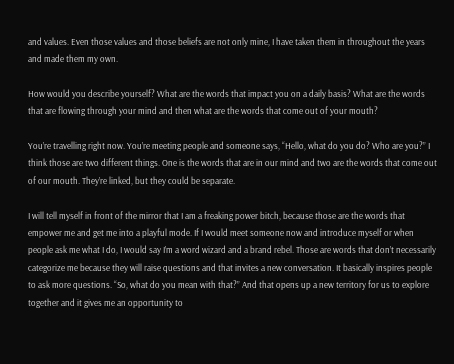and values. Even those values and those beliefs are not only mine, I have taken them in throughout the years and made them my own.

How would you describe yourself? What are the words that impact you on a daily basis? What are the words that are flowing through your mind and then what are the words that come out of your mouth?

You’re travelling right now. You’re meeting people and someone says, “Hello, what do you do? Who are you?” I think those are two different things. One is the words that are in our mind and two are the words that come out of our mouth. They’re linked, but they could be separate.

I will tell myself in front of the mirror that I am a freaking power bitch, because those are the words that empower me and get me into a playful mode. If I would meet someone now and introduce myself or when people ask me what I do, I would say I’m a word wizard and a brand rebel. Those are words that don’t necessarily categorize me because they will raise questions and that invites a new conversation. It basically inspires people to ask more questions. “So, what do you mean with that?” And that opens up a new territory for us to explore together and it gives me an opportunity to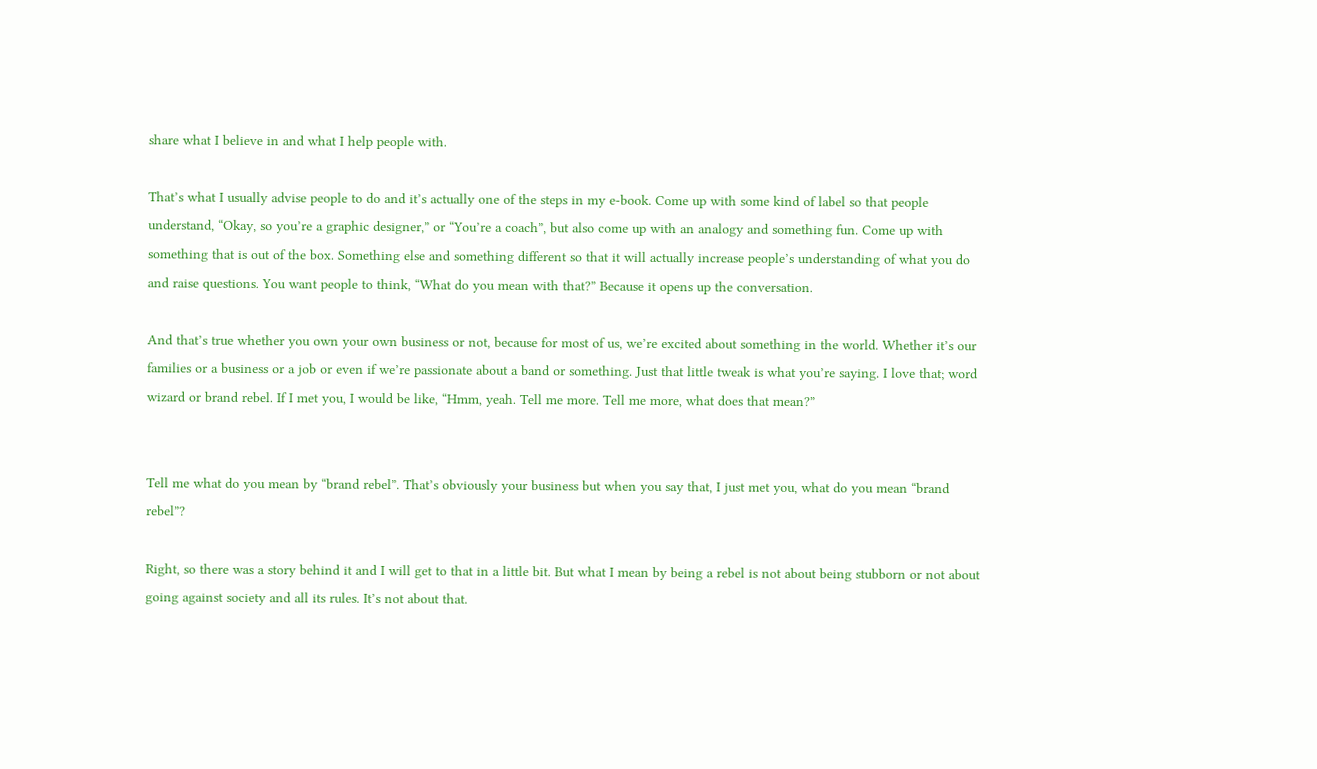share what I believe in and what I help people with.

That’s what I usually advise people to do and it’s actually one of the steps in my e-book. Come up with some kind of label so that people understand, “Okay, so you’re a graphic designer,” or “You’re a coach”, but also come up with an analogy and something fun. Come up with something that is out of the box. Something else and something different so that it will actually increase people’s understanding of what you do and raise questions. You want people to think, “What do you mean with that?” Because it opens up the conversation.

And that’s true whether you own your own business or not, because for most of us, we’re excited about something in the world. Whether it’s our families or a business or a job or even if we’re passionate about a band or something. Just that little tweak is what you’re saying. I love that; word wizard or brand rebel. If I met you, I would be like, “Hmm, yeah. Tell me more. Tell me more, what does that mean?”


Tell me what do you mean by “brand rebel”. That’s obviously your business but when you say that, I just met you, what do you mean “brand rebel”?

Right, so there was a story behind it and I will get to that in a little bit. But what I mean by being a rebel is not about being stubborn or not about going against society and all its rules. It’s not about that.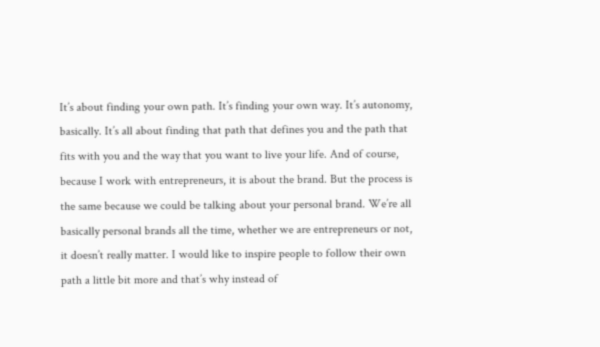It’s about finding your own path. It’s finding your own way. It’s autonomy, basically. It’s all about finding that path that defines you and the path that fits with you and the way that you want to live your life. And of course, because I work with entrepreneurs, it is about the brand. But the process is the same because we could be talking about your personal brand. We’re all basically personal brands all the time, whether we are entrepreneurs or not, it doesn’t really matter. I would like to inspire people to follow their own path a little bit more and that’s why instead of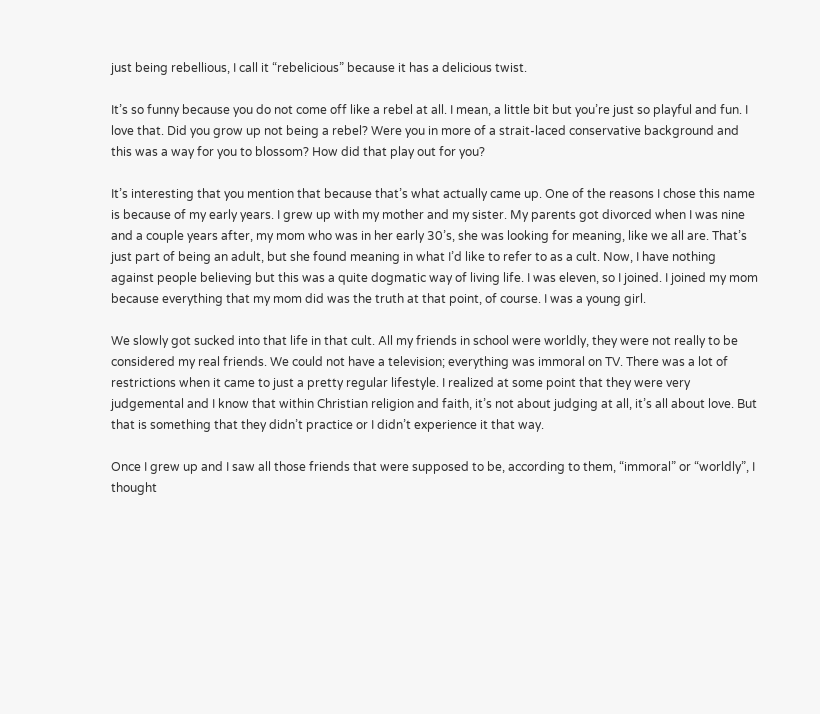just being rebellious, I call it “rebelicious” because it has a delicious twist.

It’s so funny because you do not come off like a rebel at all. I mean, a little bit but you’re just so playful and fun. I love that. Did you grow up not being a rebel? Were you in more of a strait-laced conservative background and this was a way for you to blossom? How did that play out for you?

It’s interesting that you mention that because that’s what actually came up. One of the reasons I chose this name is because of my early years. I grew up with my mother and my sister. My parents got divorced when I was nine and a couple years after, my mom who was in her early 30’s, she was looking for meaning, like we all are. That’s just part of being an adult, but she found meaning in what I’d like to refer to as a cult. Now, I have nothing against people believing but this was a quite dogmatic way of living life. I was eleven, so I joined. I joined my mom because everything that my mom did was the truth at that point, of course. I was a young girl.

We slowly got sucked into that life in that cult. All my friends in school were worldly, they were not really to be considered my real friends. We could not have a television; everything was immoral on TV. There was a lot of restrictions when it came to just a pretty regular lifestyle. I realized at some point that they were very judgemental and I know that within Christian religion and faith, it’s not about judging at all, it’s all about love. But that is something that they didn’t practice or I didn’t experience it that way.

Once I grew up and I saw all those friends that were supposed to be, according to them, “immoral” or “worldly”, I thought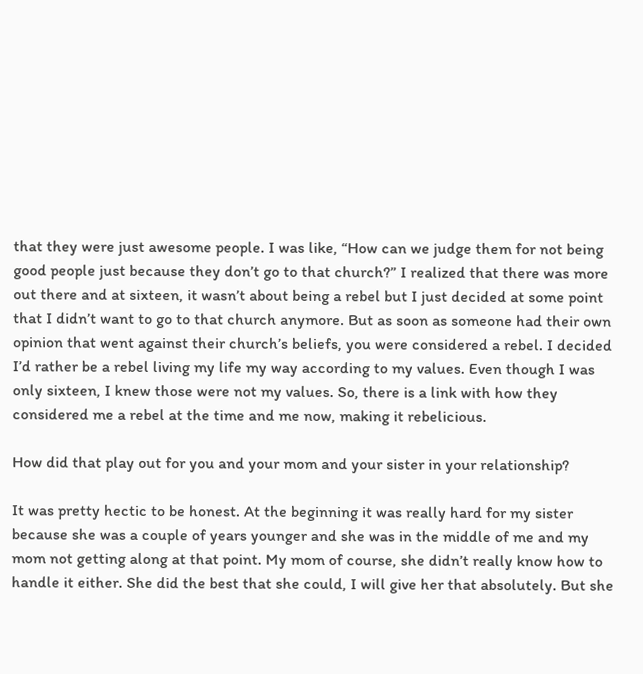that they were just awesome people. I was like, “How can we judge them for not being good people just because they don’t go to that church?” I realized that there was more out there and at sixteen, it wasn’t about being a rebel but I just decided at some point that I didn’t want to go to that church anymore. But as soon as someone had their own opinion that went against their church’s beliefs, you were considered a rebel. I decided I’d rather be a rebel living my life my way according to my values. Even though I was only sixteen, I knew those were not my values. So, there is a link with how they considered me a rebel at the time and me now, making it rebelicious.

How did that play out for you and your mom and your sister in your relationship?

It was pretty hectic to be honest. At the beginning it was really hard for my sister because she was a couple of years younger and she was in the middle of me and my mom not getting along at that point. My mom of course, she didn’t really know how to handle it either. She did the best that she could, I will give her that absolutely. But she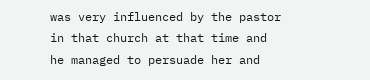was very influenced by the pastor in that church at that time and he managed to persuade her and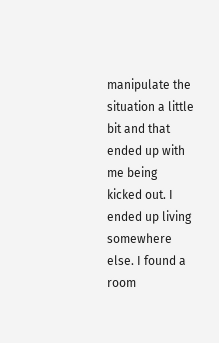manipulate the situation a little bit and that ended up with me being kicked out. I ended up living somewhere else. I found a room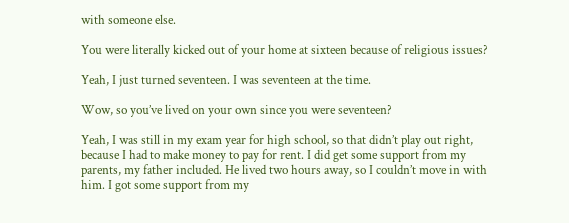with someone else.

You were literally kicked out of your home at sixteen because of religious issues?

Yeah, I just turned seventeen. I was seventeen at the time.

Wow, so you’ve lived on your own since you were seventeen?

Yeah, I was still in my exam year for high school, so that didn’t play out right, because I had to make money to pay for rent. I did get some support from my parents, my father included. He lived two hours away, so I couldn’t move in with him. I got some support from my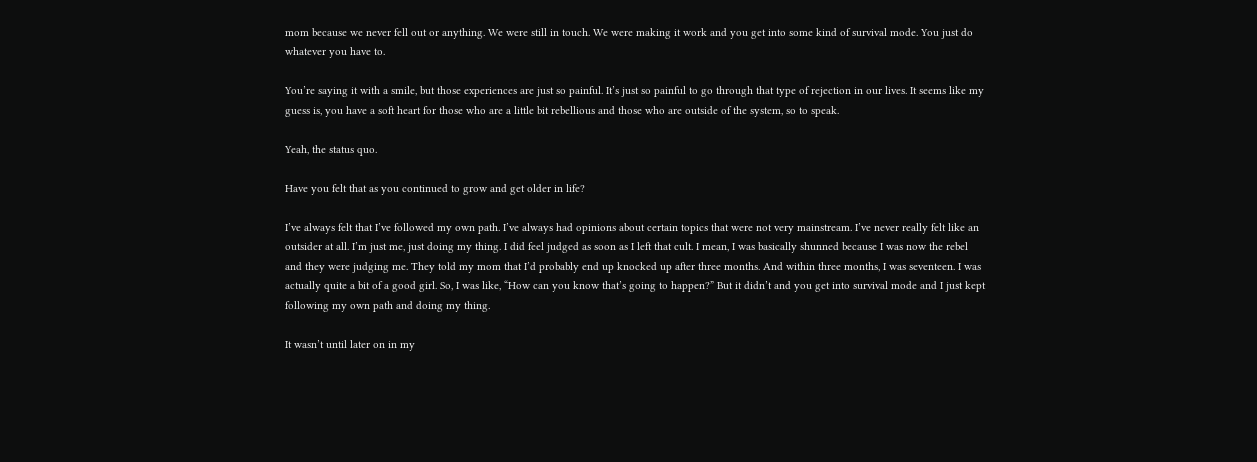mom because we never fell out or anything. We were still in touch. We were making it work and you get into some kind of survival mode. You just do whatever you have to.

You’re saying it with a smile, but those experiences are just so painful. It’s just so painful to go through that type of rejection in our lives. It seems like my guess is, you have a soft heart for those who are a little bit rebellious and those who are outside of the system, so to speak.

Yeah, the status quo.

Have you felt that as you continued to grow and get older in life?

I’ve always felt that I’ve followed my own path. I’ve always had opinions about certain topics that were not very mainstream. I’ve never really felt like an outsider at all. I’m just me, just doing my thing. I did feel judged as soon as I left that cult. I mean, I was basically shunned because I was now the rebel and they were judging me. They told my mom that I’d probably end up knocked up after three months. And within three months, I was seventeen. I was actually quite a bit of a good girl. So, I was like, “How can you know that’s going to happen?” But it didn’t and you get into survival mode and I just kept following my own path and doing my thing.

It wasn’t until later on in my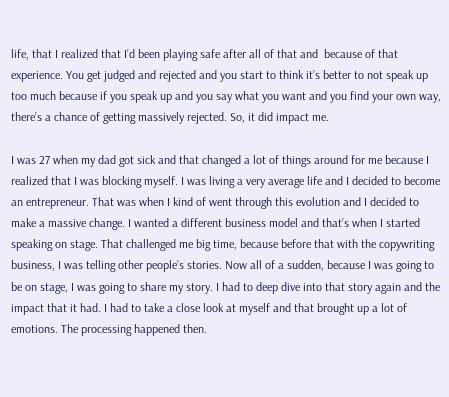life, that I realized that I’d been playing safe after all of that and  because of that experience. You get judged and rejected and you start to think it’s better to not speak up too much because if you speak up and you say what you want and you find your own way, there’s a chance of getting massively rejected. So, it did impact me.

I was 27 when my dad got sick and that changed a lot of things around for me because I realized that I was blocking myself. I was living a very average life and I decided to become an entrepreneur. That was when I kind of went through this evolution and I decided to make a massive change. I wanted a different business model and that’s when I started speaking on stage. That challenged me big time, because before that with the copywriting business, I was telling other people’s stories. Now all of a sudden, because I was going to be on stage, I was going to share my story. I had to deep dive into that story again and the impact that it had. I had to take a close look at myself and that brought up a lot of emotions. The processing happened then.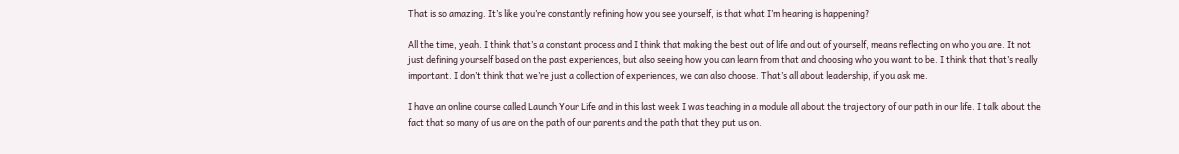That is so amazing. It’s like you’re constantly refining how you see yourself, is that what I’m hearing is happening?

All the time, yeah. I think that’s a constant process and I think that making the best out of life and out of yourself, means reflecting on who you are. It not just defining yourself based on the past experiences, but also seeing how you can learn from that and choosing who you want to be. I think that that’s really important. I don’t think that we’re just a collection of experiences, we can also choose. That’s all about leadership, if you ask me.

I have an online course called Launch Your Life and in this last week I was teaching in a module all about the trajectory of our path in our life. I talk about the fact that so many of us are on the path of our parents and the path that they put us on.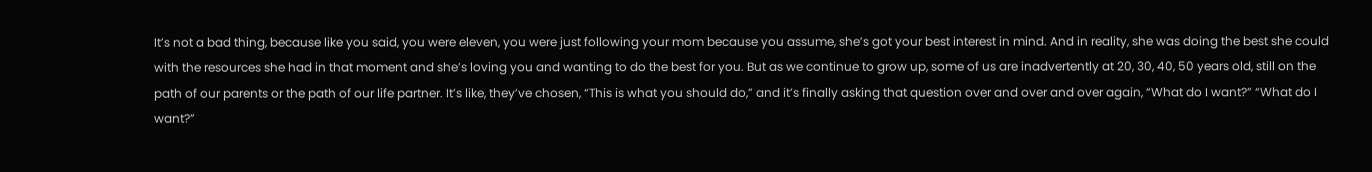It’s not a bad thing, because like you said, you were eleven, you were just following your mom because you assume, she’s got your best interest in mind. And in reality, she was doing the best she could with the resources she had in that moment and she’s loving you and wanting to do the best for you. But as we continue to grow up, some of us are inadvertently at 20, 30, 40, 50 years old, still on the path of our parents or the path of our life partner. It’s like, they’ve chosen, “This is what you should do,” and it’s finally asking that question over and over and over again, “What do I want?” “What do I want?”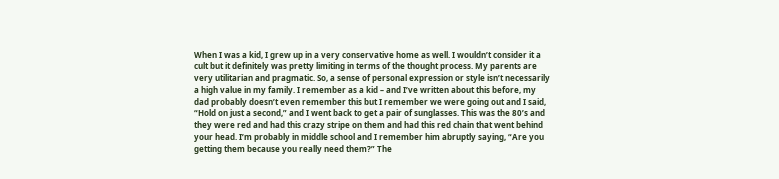When I was a kid, I grew up in a very conservative home as well. I wouldn’t consider it a cult but it definitely was pretty limiting in terms of the thought process. My parents are very utilitarian and pragmatic. So, a sense of personal expression or style isn’t necessarily a high value in my family. I remember as a kid – and I’ve written about this before, my dad probably doesn’t even remember this but I remember we were going out and I said, “Hold on just a second,” and I went back to get a pair of sunglasses. This was the 80’s and they were red and had this crazy stripe on them and had this red chain that went behind your head. I’m probably in middle school and I remember him abruptly saying, “Are you getting them because you really need them?” The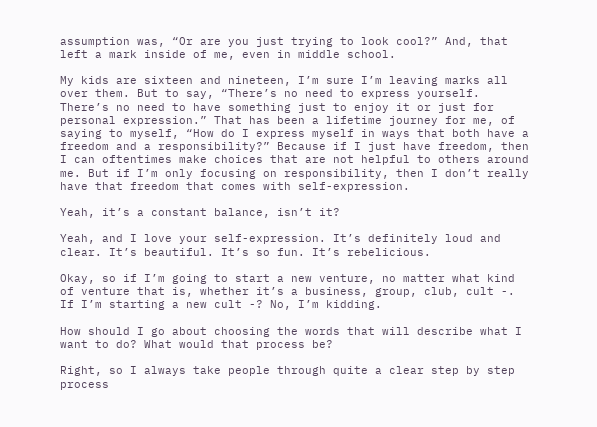assumption was, “Or are you just trying to look cool?” And, that left a mark inside of me, even in middle school.

My kids are sixteen and nineteen, I’m sure I’m leaving marks all over them. But to say, “There’s no need to express yourself. There’s no need to have something just to enjoy it or just for personal expression.” That has been a lifetime journey for me, of saying to myself, “How do I express myself in ways that both have a freedom and a responsibility?” Because if I just have freedom, then I can oftentimes make choices that are not helpful to others around me. But if I’m only focusing on responsibility, then I don’t really have that freedom that comes with self-expression.

Yeah, it’s a constant balance, isn’t it?

Yeah, and I love your self-expression. It’s definitely loud and clear. It’s beautiful. It’s so fun. It’s rebelicious.

Okay, so if I’m going to start a new venture, no matter what kind of venture that is, whether it’s a business, group, club, cult -. If I’m starting a new cult -? No, I’m kidding.

How should I go about choosing the words that will describe what I want to do? What would that process be?

Right, so I always take people through quite a clear step by step process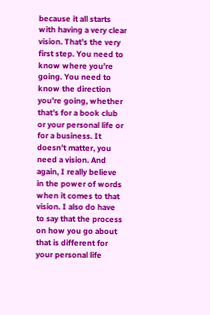because it all starts with having a very clear vision. That’s the very first step. You need to know where you’re going. You need to know the direction you’re going, whether that’s for a book club or your personal life or for a business. It doesn’t matter, you need a vision. And again, I really believe in the power of words when it comes to that vision. I also do have to say that the process on how you go about that is different for your personal life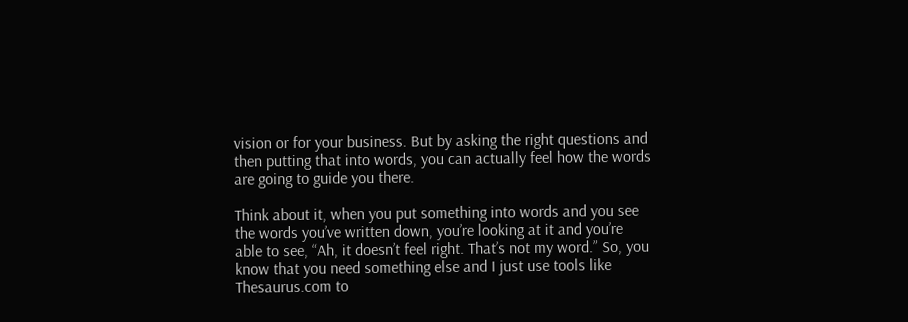vision or for your business. But by asking the right questions and then putting that into words, you can actually feel how the words are going to guide you there.

Think about it, when you put something into words and you see the words you’ve written down, you’re looking at it and you’re able to see, “Ah, it doesn’t feel right. That’s not my word.” So, you know that you need something else and I just use tools like Thesaurus.com to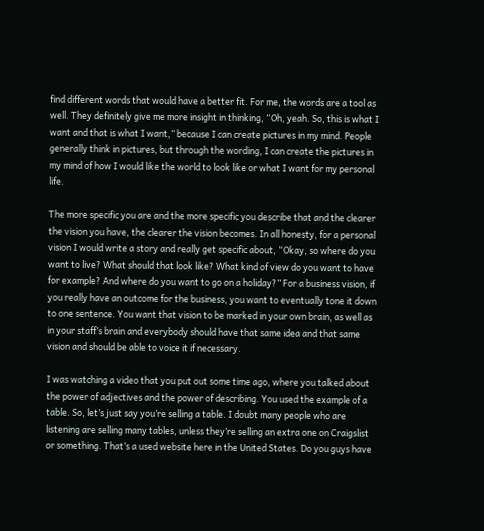find different words that would have a better fit. For me, the words are a tool as well. They definitely give me more insight in thinking, “Oh, yeah. So, this is what I want and that is what I want,” because I can create pictures in my mind. People generally think in pictures, but through the wording, I can create the pictures in my mind of how I would like the world to look like or what I want for my personal life.

The more specific you are and the more specific you describe that and the clearer the vision you have, the clearer the vision becomes. In all honesty, for a personal vision I would write a story and really get specific about, “Okay, so where do you want to live? What should that look like? What kind of view do you want to have for example? And where do you want to go on a holiday?” For a business vision, if you really have an outcome for the business, you want to eventually tone it down to one sentence. You want that vision to be marked in your own brain, as well as in your staff’s brain and everybody should have that same idea and that same vision and should be able to voice it if necessary.

I was watching a video that you put out some time ago, where you talked about the power of adjectives and the power of describing. You used the example of a table. So, let’s just say you’re selling a table. I doubt many people who are listening are selling many tables, unless they’re selling an extra one on Craigslist or something. That’s a used website here in the United States. Do you guys have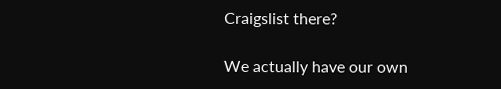Craigslist there?

We actually have our own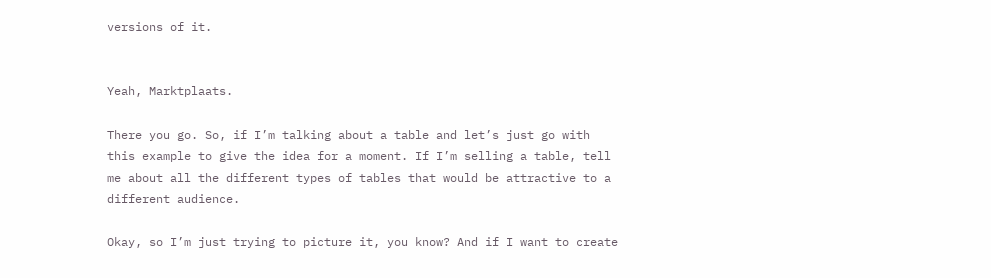versions of it.


Yeah, Marktplaats.

There you go. So, if I’m talking about a table and let’s just go with this example to give the idea for a moment. If I’m selling a table, tell me about all the different types of tables that would be attractive to a different audience.

Okay, so I’m just trying to picture it, you know? And if I want to create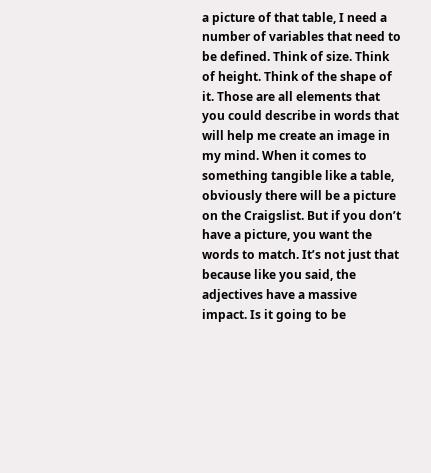a picture of that table, I need a number of variables that need to be defined. Think of size. Think of height. Think of the shape of it. Those are all elements that you could describe in words that will help me create an image in my mind. When it comes to something tangible like a table, obviously there will be a picture on the Craigslist. But if you don’t have a picture, you want the words to match. It’s not just that because like you said, the adjectives have a massive impact. Is it going to be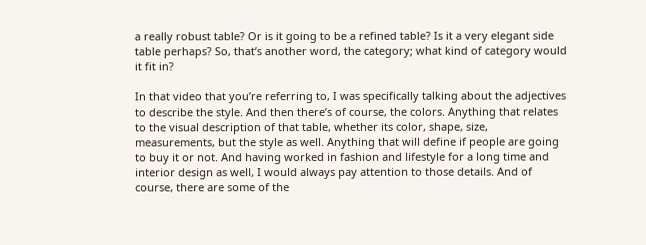a really robust table? Or is it going to be a refined table? Is it a very elegant side table perhaps? So, that’s another word, the category; what kind of category would it fit in?

In that video that you’re referring to, I was specifically talking about the adjectives to describe the style. And then there’s of course, the colors. Anything that relates to the visual description of that table, whether its color, shape, size, measurements, but the style as well. Anything that will define if people are going to buy it or not. And having worked in fashion and lifestyle for a long time and interior design as well, I would always pay attention to those details. And of course, there are some of the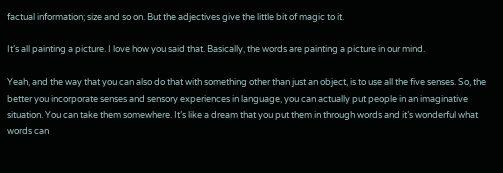factual information; size and so on. But the adjectives give the little bit of magic to it.

It’s all painting a picture. I love how you said that. Basically, the words are painting a picture in our mind.

Yeah, and the way that you can also do that with something other than just an object, is to use all the five senses. So, the better you incorporate senses and sensory experiences in language, you can actually put people in an imaginative situation. You can take them somewhere. It’s like a dream that you put them in through words and it’s wonderful what words can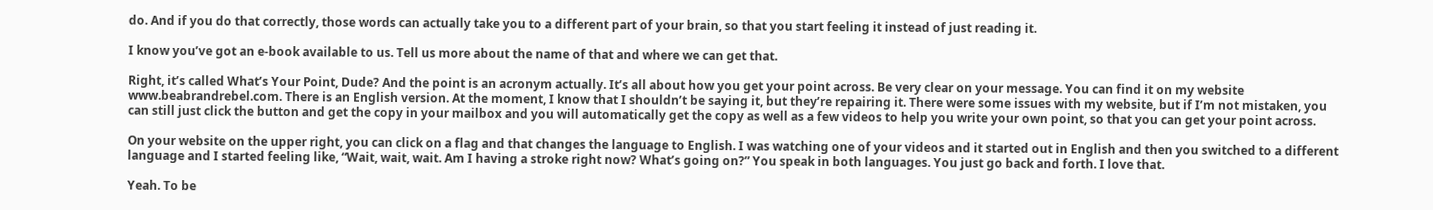do. And if you do that correctly, those words can actually take you to a different part of your brain, so that you start feeling it instead of just reading it.

I know you’ve got an e-book available to us. Tell us more about the name of that and where we can get that.

Right, it’s called What’s Your Point, Dude? And the point is an acronym actually. It’s all about how you get your point across. Be very clear on your message. You can find it on my website www.beabrandrebel.com. There is an English version. At the moment, I know that I shouldn’t be saying it, but they’re repairing it. There were some issues with my website, but if I’m not mistaken, you can still just click the button and get the copy in your mailbox and you will automatically get the copy as well as a few videos to help you write your own point, so that you can get your point across.

On your website on the upper right, you can click on a flag and that changes the language to English. I was watching one of your videos and it started out in English and then you switched to a different language and I started feeling like, “Wait, wait, wait. Am I having a stroke right now? What’s going on?” You speak in both languages. You just go back and forth. I love that.

Yeah. To be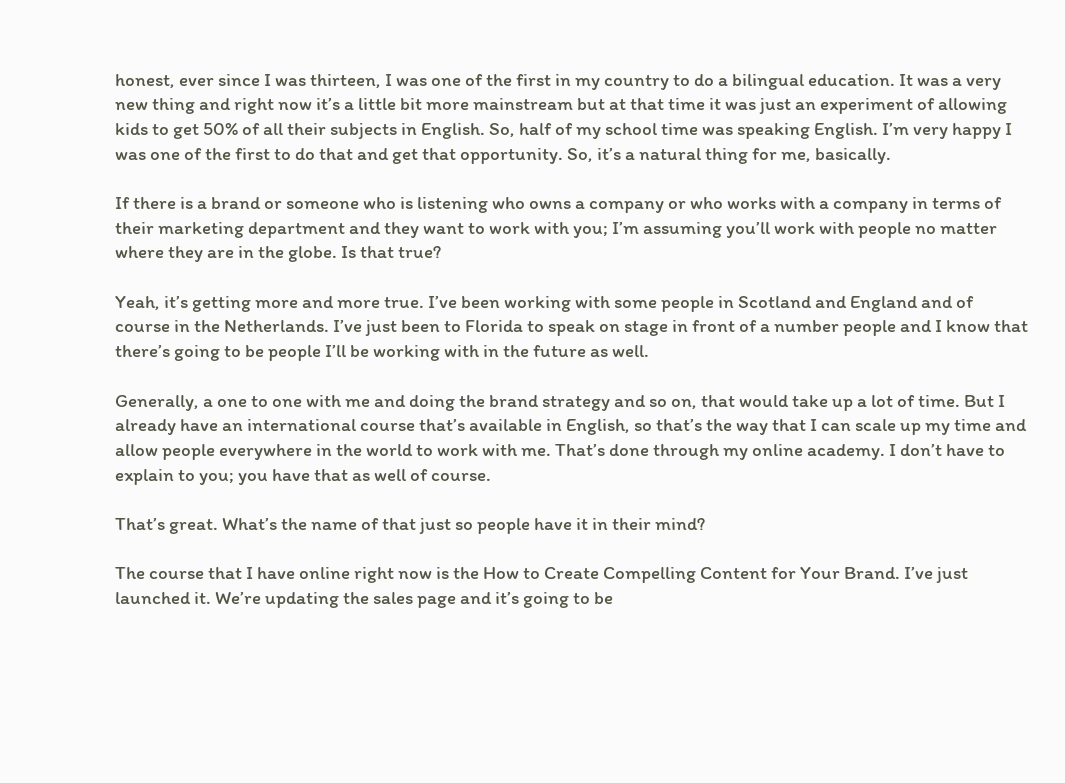honest, ever since I was thirteen, I was one of the first in my country to do a bilingual education. It was a very new thing and right now it’s a little bit more mainstream but at that time it was just an experiment of allowing kids to get 50% of all their subjects in English. So, half of my school time was speaking English. I’m very happy I was one of the first to do that and get that opportunity. So, it’s a natural thing for me, basically.

If there is a brand or someone who is listening who owns a company or who works with a company in terms of their marketing department and they want to work with you; I’m assuming you’ll work with people no matter where they are in the globe. Is that true?

Yeah, it’s getting more and more true. I’ve been working with some people in Scotland and England and of course in the Netherlands. I’ve just been to Florida to speak on stage in front of a number people and I know that there’s going to be people I’ll be working with in the future as well.

Generally, a one to one with me and doing the brand strategy and so on, that would take up a lot of time. But I already have an international course that’s available in English, so that’s the way that I can scale up my time and allow people everywhere in the world to work with me. That’s done through my online academy. I don’t have to explain to you; you have that as well of course.

That’s great. What’s the name of that just so people have it in their mind?

The course that I have online right now is the How to Create Compelling Content for Your Brand. I’ve just launched it. We’re updating the sales page and it’s going to be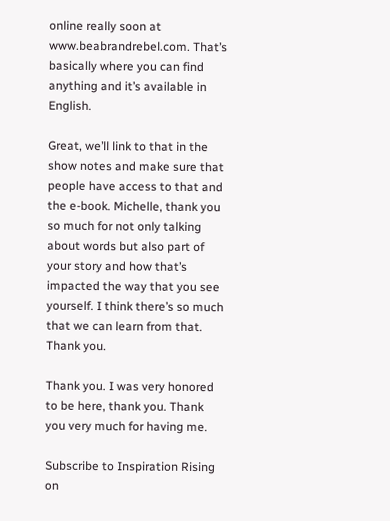online really soon at www.beabrandrebel.com. That’s basically where you can find anything and it’s available in English.

Great, we’ll link to that in the show notes and make sure that people have access to that and the e-book. Michelle, thank you so much for not only talking about words but also part of your story and how that’s impacted the way that you see yourself. I think there’s so much that we can learn from that. Thank you.

Thank you. I was very honored to be here, thank you. Thank you very much for having me.

Subscribe to Inspiration Rising on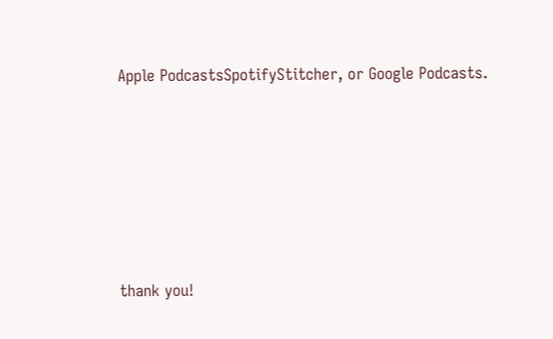Apple PodcastsSpotifyStitcher, or Google Podcasts.






thank you!